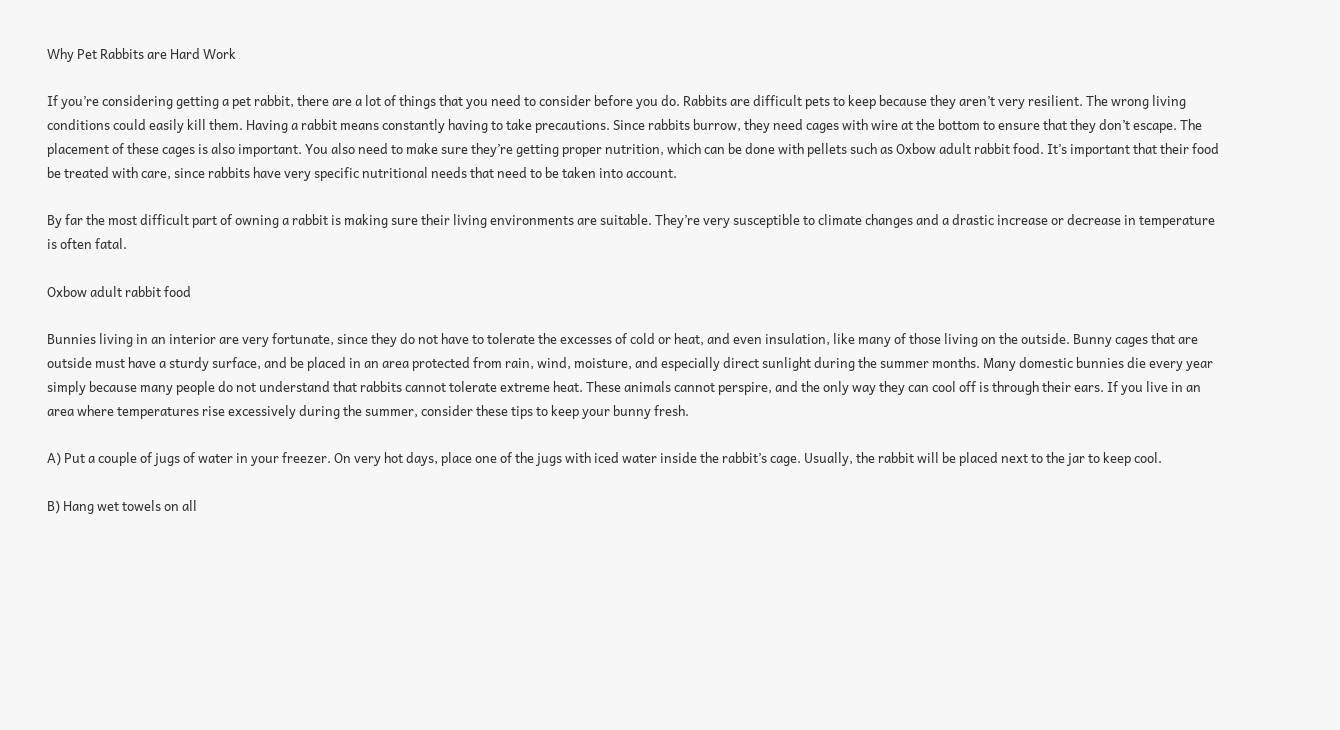Why Pet Rabbits are Hard Work

If you’re considering getting a pet rabbit, there are a lot of things that you need to consider before you do. Rabbits are difficult pets to keep because they aren’t very resilient. The wrong living conditions could easily kill them. Having a rabbit means constantly having to take precautions. Since rabbits burrow, they need cages with wire at the bottom to ensure that they don’t escape. The placement of these cages is also important. You also need to make sure they’re getting proper nutrition, which can be done with pellets such as Oxbow adult rabbit food. It’s important that their food be treated with care, since rabbits have very specific nutritional needs that need to be taken into account.

By far the most difficult part of owning a rabbit is making sure their living environments are suitable. They’re very susceptible to climate changes and a drastic increase or decrease in temperature is often fatal.

Oxbow adult rabbit food

Bunnies living in an interior are very fortunate, since they do not have to tolerate the excesses of cold or heat, and even insulation, like many of those living on the outside. Bunny cages that are outside must have a sturdy surface, and be placed in an area protected from rain, wind, moisture, and especially direct sunlight during the summer months. Many domestic bunnies die every year simply because many people do not understand that rabbits cannot tolerate extreme heat. These animals cannot perspire, and the only way they can cool off is through their ears. If you live in an area where temperatures rise excessively during the summer, consider these tips to keep your bunny fresh.

A) Put a couple of jugs of water in your freezer. On very hot days, place one of the jugs with iced water inside the rabbit’s cage. Usually, the rabbit will be placed next to the jar to keep cool.

B) Hang wet towels on all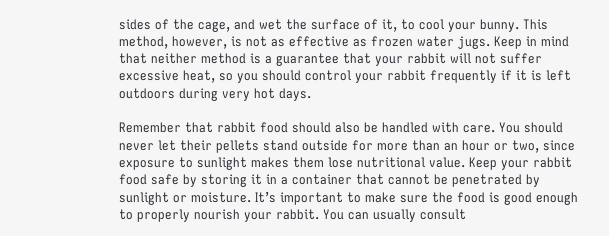sides of the cage, and wet the surface of it, to cool your bunny. This method, however, is not as effective as frozen water jugs. Keep in mind that neither method is a guarantee that your rabbit will not suffer excessive heat, so you should control your rabbit frequently if it is left outdoors during very hot days.

Remember that rabbit food should also be handled with care. You should never let their pellets stand outside for more than an hour or two, since exposure to sunlight makes them lose nutritional value. Keep your rabbit food safe by storing it in a container that cannot be penetrated by sunlight or moisture. It’s important to make sure the food is good enough to properly nourish your rabbit. You can usually consult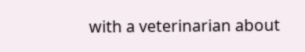with a veterinarian about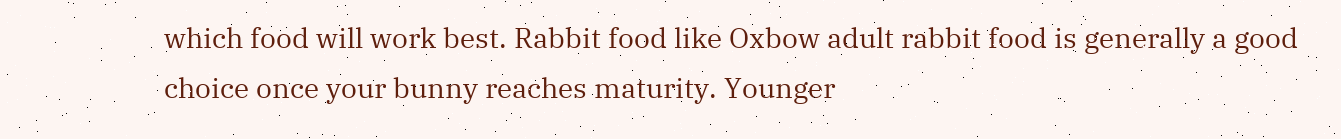which food will work best. Rabbit food like Oxbow adult rabbit food is generally a good choice once your bunny reaches maturity. Younger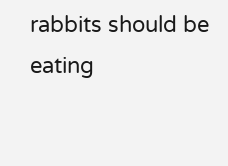rabbits should be eating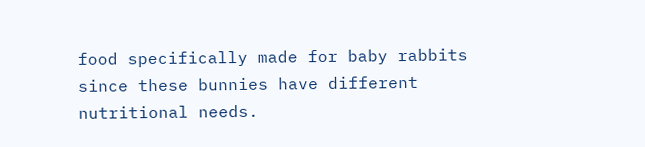food specifically made for baby rabbits since these bunnies have different nutritional needs.